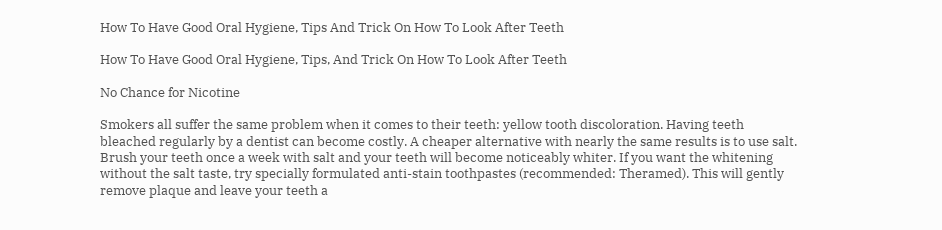How To Have Good Oral Hygiene, Tips And Trick On How To Look After Teeth

How To Have Good Oral Hygiene, Tips, And Trick On How To Look After Teeth

No Chance for Nicotine

Smokers all suffer the same problem when it comes to their teeth: yellow tooth discoloration. Having teeth bleached regularly by a dentist can become costly. A cheaper alternative with nearly the same results is to use salt. Brush your teeth once a week with salt and your teeth will become noticeably whiter. If you want the whitening without the salt taste, try specially formulated anti-stain toothpastes (recommended: Theramed). This will gently remove plaque and leave your teeth a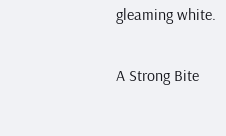gleaming white.

A Strong Bite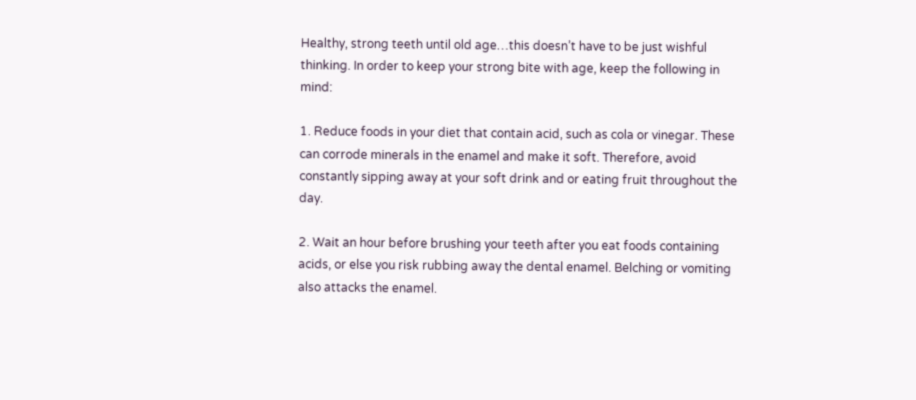Healthy, strong teeth until old age…this doesn’t have to be just wishful thinking. In order to keep your strong bite with age, keep the following in mind:

1. Reduce foods in your diet that contain acid, such as cola or vinegar. These can corrode minerals in the enamel and make it soft. Therefore, avoid constantly sipping away at your soft drink and or eating fruit throughout the day.

2. Wait an hour before brushing your teeth after you eat foods containing acids, or else you risk rubbing away the dental enamel. Belching or vomiting also attacks the enamel.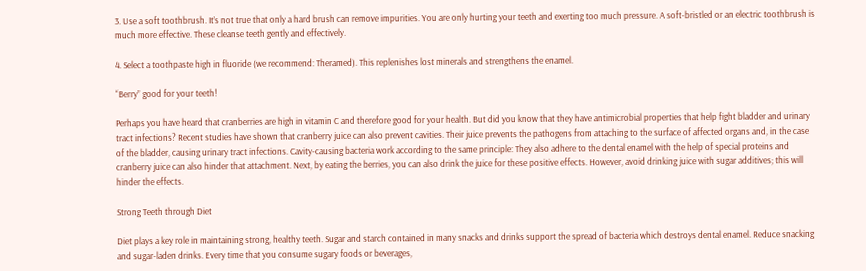3. Use a soft toothbrush. It’s not true that only a hard brush can remove impurities. You are only hurting your teeth and exerting too much pressure. A soft-bristled or an electric toothbrush is much more effective. These cleanse teeth gently and effectively.

4. Select a toothpaste high in fluoride (we recommend: Theramed). This replenishes lost minerals and strengthens the enamel.

“Berry” good for your teeth!

Perhaps you have heard that cranberries are high in vitamin C and therefore good for your health. But did you know that they have antimicrobial properties that help fight bladder and urinary tract infections? Recent studies have shown that cranberry juice can also prevent cavities. Their juice prevents the pathogens from attaching to the surface of affected organs and, in the case of the bladder, causing urinary tract infections. Cavity-causing bacteria work according to the same principle: They also adhere to the dental enamel with the help of special proteins and cranberry juice can also hinder that attachment. Next, by eating the berries, you can also drink the juice for these positive effects. However, avoid drinking juice with sugar additives; this will hinder the effects.

Strong Teeth through Diet

Diet plays a key role in maintaining strong, healthy teeth. Sugar and starch contained in many snacks and drinks support the spread of bacteria which destroys dental enamel. Reduce snacking and sugar-laden drinks. Every time that you consume sugary foods or beverages,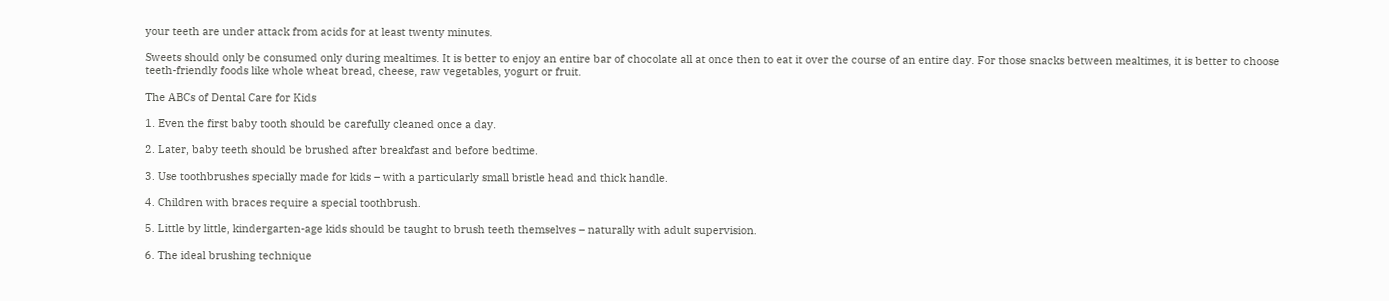your teeth are under attack from acids for at least twenty minutes.

Sweets should only be consumed only during mealtimes. It is better to enjoy an entire bar of chocolate all at once then to eat it over the course of an entire day. For those snacks between mealtimes, it is better to choose teeth-friendly foods like whole wheat bread, cheese, raw vegetables, yogurt or fruit.

The ABCs of Dental Care for Kids

1. Even the first baby tooth should be carefully cleaned once a day.

2. Later, baby teeth should be brushed after breakfast and before bedtime.

3. Use toothbrushes specially made for kids – with a particularly small bristle head and thick handle.

4. Children with braces require a special toothbrush.

5. Little by little, kindergarten-age kids should be taught to brush teeth themselves – naturally with adult supervision.

6. The ideal brushing technique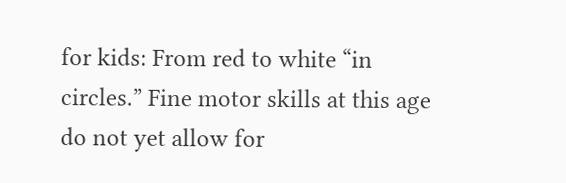for kids: From red to white “in circles.” Fine motor skills at this age do not yet allow for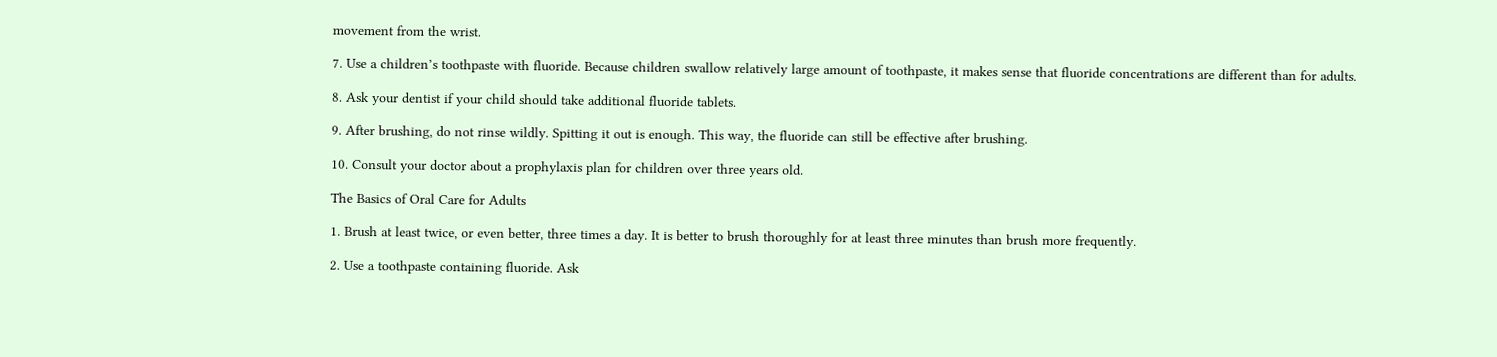movement from the wrist.

7. Use a children’s toothpaste with fluoride. Because children swallow relatively large amount of toothpaste, it makes sense that fluoride concentrations are different than for adults.

8. Ask your dentist if your child should take additional fluoride tablets.

9. After brushing, do not rinse wildly. Spitting it out is enough. This way, the fluoride can still be effective after brushing.

10. Consult your doctor about a prophylaxis plan for children over three years old.

The Basics of Oral Care for Adults

1. Brush at least twice, or even better, three times a day. It is better to brush thoroughly for at least three minutes than brush more frequently.

2. Use a toothpaste containing fluoride. Ask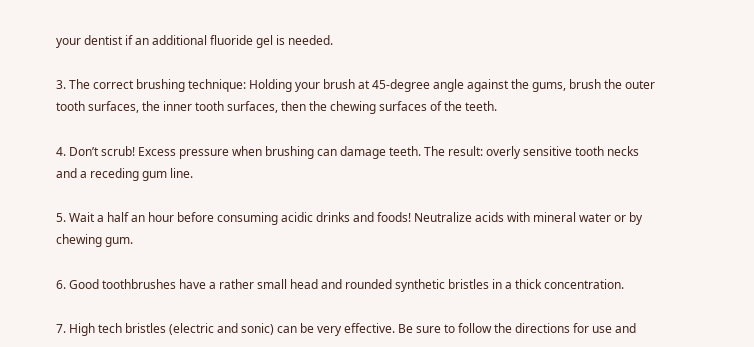your dentist if an additional fluoride gel is needed.

3. The correct brushing technique: Holding your brush at 45-degree angle against the gums, brush the outer tooth surfaces, the inner tooth surfaces, then the chewing surfaces of the teeth.

4. Don’t scrub! Excess pressure when brushing can damage teeth. The result: overly sensitive tooth necks and a receding gum line.

5. Wait a half an hour before consuming acidic drinks and foods! Neutralize acids with mineral water or by chewing gum.

6. Good toothbrushes have a rather small head and rounded synthetic bristles in a thick concentration.

7. High tech bristles (electric and sonic) can be very effective. Be sure to follow the directions for use and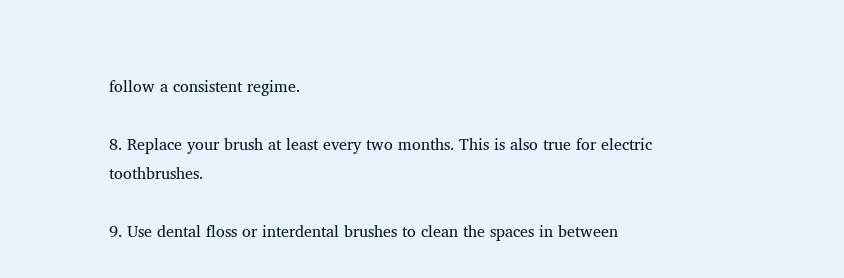follow a consistent regime.

8. Replace your brush at least every two months. This is also true for electric toothbrushes.

9. Use dental floss or interdental brushes to clean the spaces in between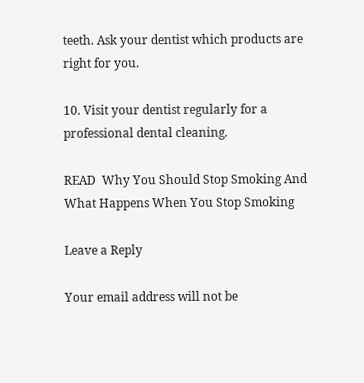teeth. Ask your dentist which products are right for you.

10. Visit your dentist regularly for a professional dental cleaning.

READ  Why You Should Stop Smoking And What Happens When You Stop Smoking

Leave a Reply

Your email address will not be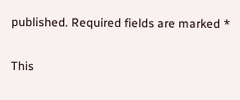published. Required fields are marked *

This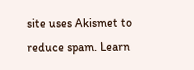site uses Akismet to reduce spam. Learn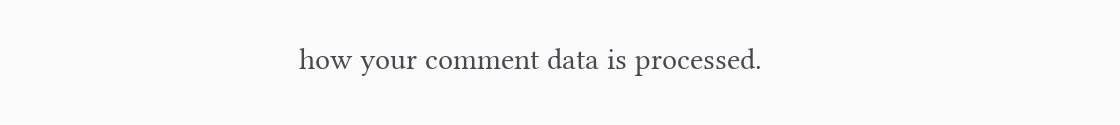how your comment data is processed.